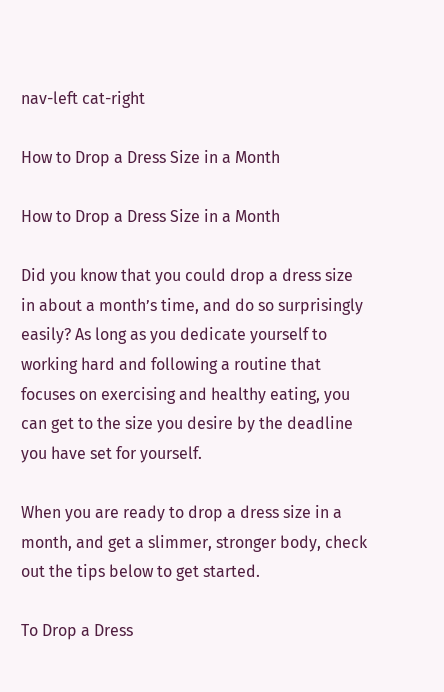nav-left cat-right

How to Drop a Dress Size in a Month

How to Drop a Dress Size in a Month

Did you know that you could drop a dress size in about a month’s time, and do so surprisingly easily? As long as you dedicate yourself to working hard and following a routine that focuses on exercising and healthy eating, you can get to the size you desire by the deadline you have set for yourself.

When you are ready to drop a dress size in a month, and get a slimmer, stronger body, check out the tips below to get started.

To Drop a Dress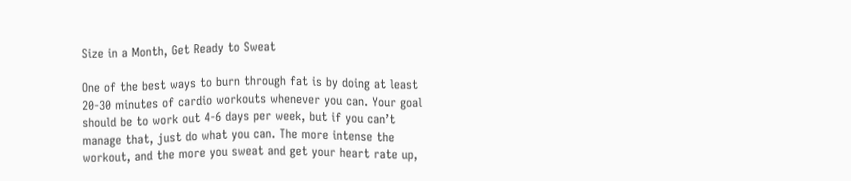Size in a Month, Get Ready to Sweat

One of the best ways to burn through fat is by doing at least 20-30 minutes of cardio workouts whenever you can. Your goal should be to work out 4-6 days per week, but if you can’t manage that, just do what you can. The more intense the workout, and the more you sweat and get your heart rate up,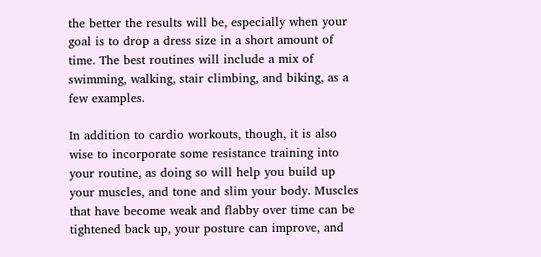the better the results will be, especially when your goal is to drop a dress size in a short amount of time. The best routines will include a mix of swimming, walking, stair climbing, and biking, as a few examples.

In addition to cardio workouts, though, it is also wise to incorporate some resistance training into your routine, as doing so will help you build up your muscles, and tone and slim your body. Muscles that have become weak and flabby over time can be tightened back up, your posture can improve, and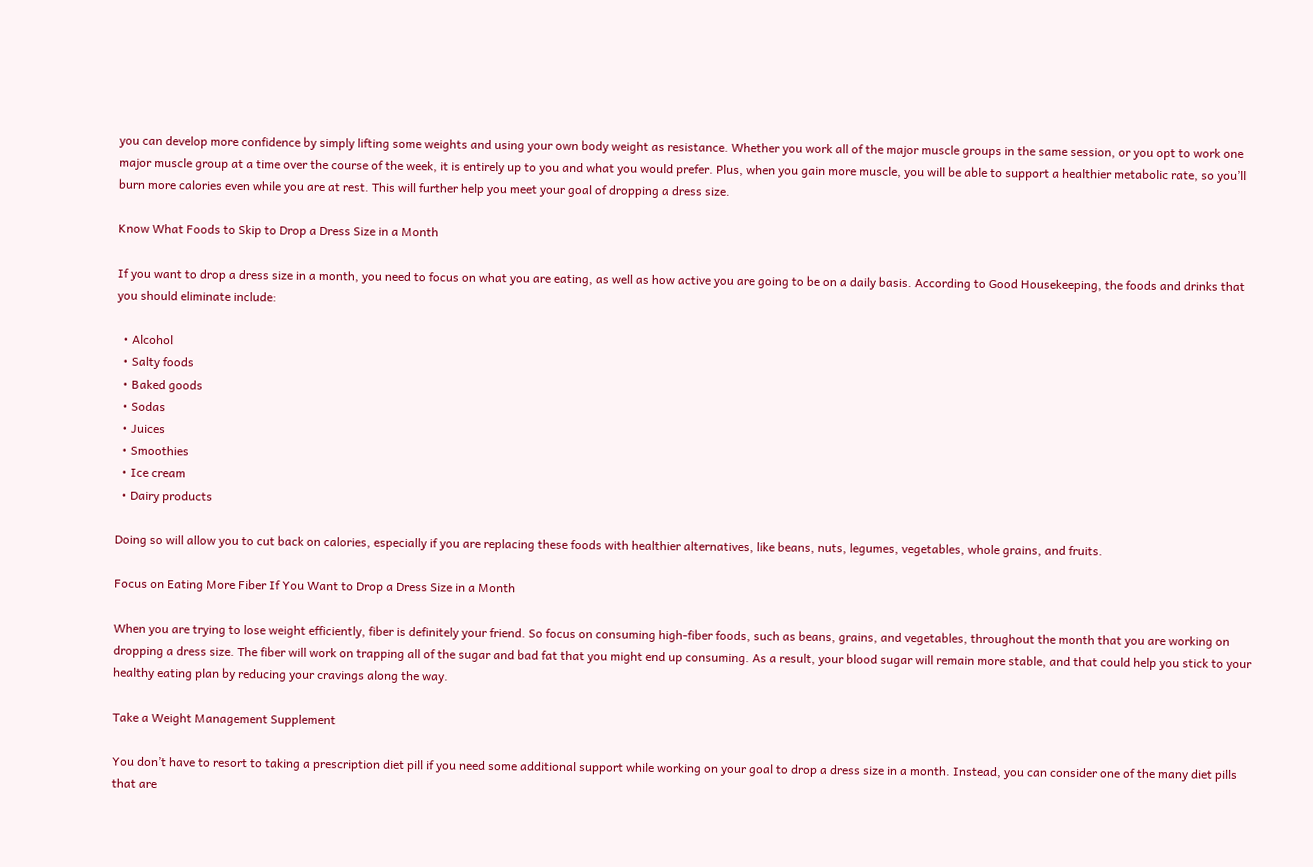you can develop more confidence by simply lifting some weights and using your own body weight as resistance. Whether you work all of the major muscle groups in the same session, or you opt to work one major muscle group at a time over the course of the week, it is entirely up to you and what you would prefer. Plus, when you gain more muscle, you will be able to support a healthier metabolic rate, so you’ll burn more calories even while you are at rest. This will further help you meet your goal of dropping a dress size.

Know What Foods to Skip to Drop a Dress Size in a Month

If you want to drop a dress size in a month, you need to focus on what you are eating, as well as how active you are going to be on a daily basis. According to Good Housekeeping, the foods and drinks that you should eliminate include:

  • Alcohol
  • Salty foods
  • Baked goods
  • Sodas
  • Juices
  • Smoothies
  • Ice cream
  • Dairy products

Doing so will allow you to cut back on calories, especially if you are replacing these foods with healthier alternatives, like beans, nuts, legumes, vegetables, whole grains, and fruits.

Focus on Eating More Fiber If You Want to Drop a Dress Size in a Month

When you are trying to lose weight efficiently, fiber is definitely your friend. So focus on consuming high-fiber foods, such as beans, grains, and vegetables, throughout the month that you are working on dropping a dress size. The fiber will work on trapping all of the sugar and bad fat that you might end up consuming. As a result, your blood sugar will remain more stable, and that could help you stick to your healthy eating plan by reducing your cravings along the way.

Take a Weight Management Supplement

You don’t have to resort to taking a prescription diet pill if you need some additional support while working on your goal to drop a dress size in a month. Instead, you can consider one of the many diet pills that are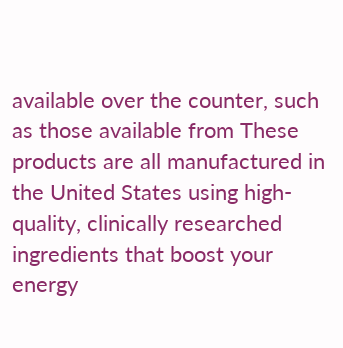available over the counter, such as those available from These products are all manufactured in the United States using high-quality, clinically researched ingredients that boost your energy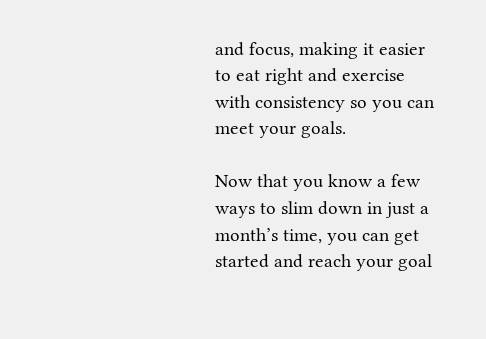and focus, making it easier to eat right and exercise with consistency so you can meet your goals.

Now that you know a few ways to slim down in just a month’s time, you can get started and reach your goal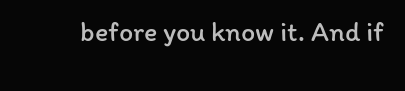before you know it. And if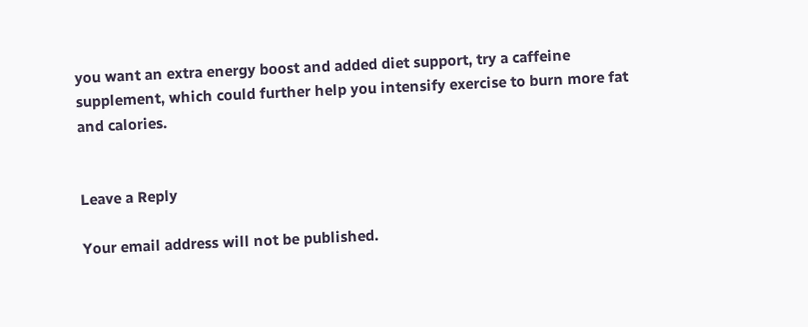you want an extra energy boost and added diet support, try a caffeine supplement, which could further help you intensify exercise to burn more fat and calories.


Leave a Reply

Your email address will not be published.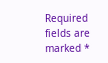Required fields are marked *